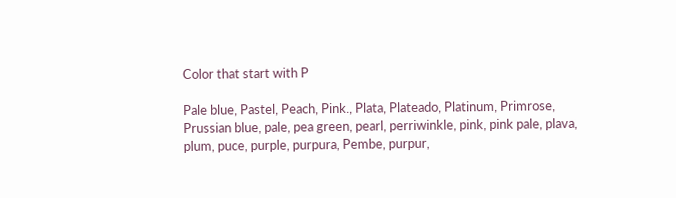Color that start with P

Pale blue, Pastel, Peach, Pink., Plata, Plateado, Platinum, Primrose, Prussian blue, pale, pea green, pearl, perriwinkle, pink, pink pale, plava, plum, puce, purple, purpura, Pembe, purpur,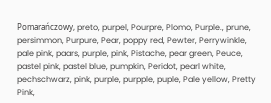Pomarańczowy, preto, purpel, Pourpre, Plomo, Purple., prune, persimmon, Purpure, Pear, poppy red, Pewter, Perrywinkle, pale pink, paars, purple, pink, Pistache, pear green, Peuce, pastel pink, pastel blue, pumpkin, Peridot, pearl white, pechschwarz, pink, purple, purpple, puple, Pale yellow, Pretty Pink,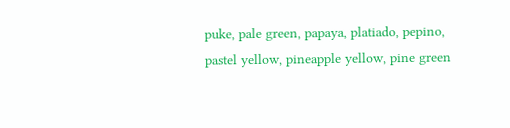puke, pale green, papaya, platiado, pepino, pastel yellow, pineapple yellow, pine green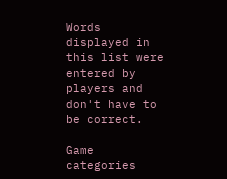Words displayed in this list were entered by players and don't have to be correct.

Game categories